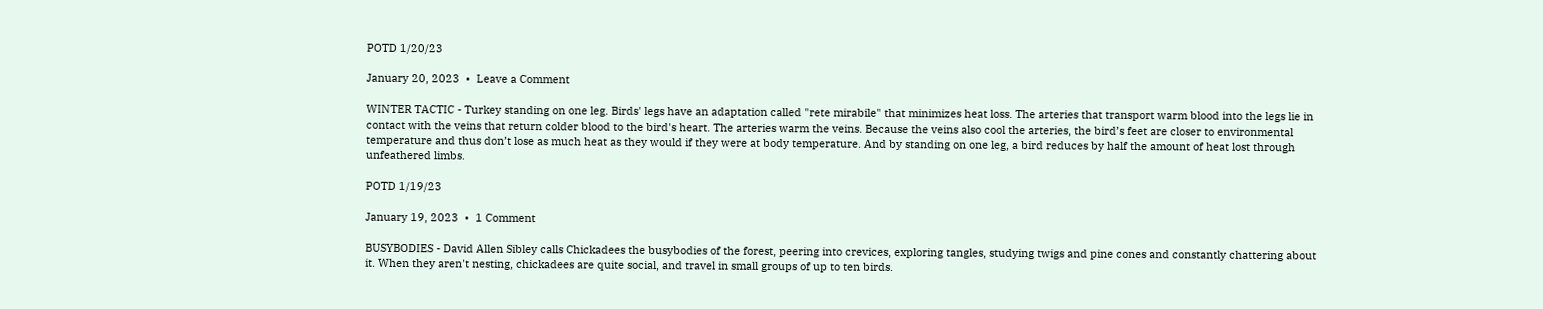POTD 1/20/23

January 20, 2023  •  Leave a Comment

WINTER TACTIC - Turkey standing on one leg. Birds' legs have an adaptation called "rete mirabile" that minimizes heat loss. The arteries that transport warm blood into the legs lie in contact with the veins that return colder blood to the bird's heart. The arteries warm the veins. Because the veins also cool the arteries, the bird’s feet are closer to environmental temperature and thus don’t lose as much heat as they would if they were at body temperature. And by standing on one leg, a bird reduces by half the amount of heat lost through unfeathered limbs.

POTD 1/19/23

January 19, 2023  •  1 Comment

BUSYBODIES - David Allen Sibley calls Chickadees the busybodies of the forest, peering into crevices, exploring tangles, studying twigs and pine cones and constantly chattering about it. When they aren't nesting, chickadees are quite social, and travel in small groups of up to ten birds.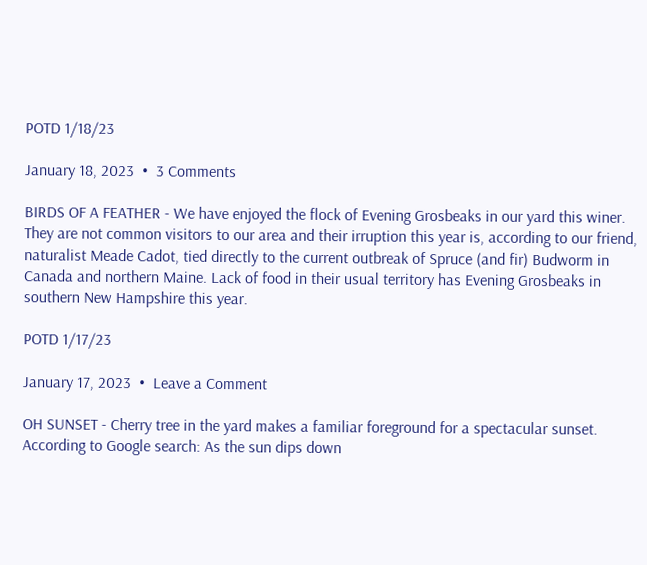POTD 1/18/23

January 18, 2023  •  3 Comments

BIRDS OF A FEATHER - We have enjoyed the flock of Evening Grosbeaks in our yard this winer. They are not common visitors to our area and their irruption this year is, according to our friend, naturalist Meade Cadot, tied directly to the current outbreak of Spruce (and fir) Budworm in Canada and northern Maine. Lack of food in their usual territory has Evening Grosbeaks in southern New Hampshire this year.

POTD 1/17/23

January 17, 2023  •  Leave a Comment

OH SUNSET - Cherry tree in the yard makes a familiar foreground for a spectacular sunset. According to Google search: As the sun dips down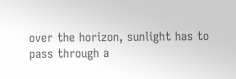over the horizon, sunlight has to pass through a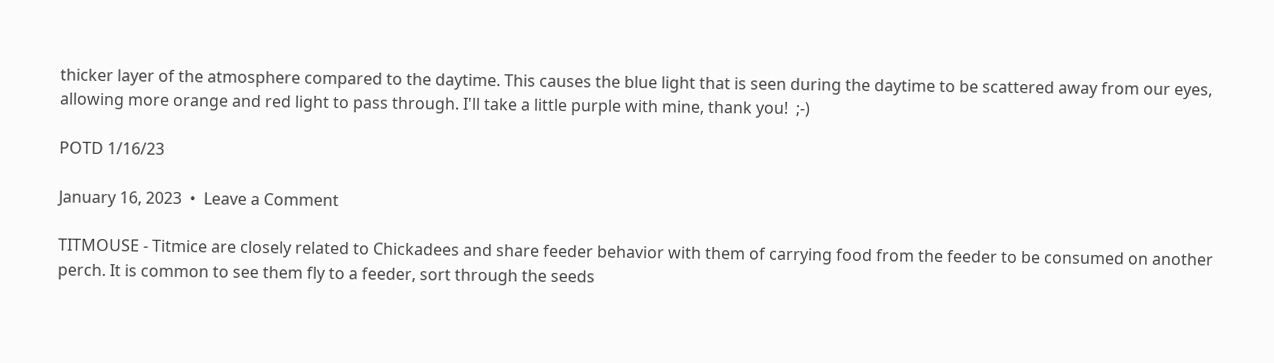thicker layer of the atmosphere compared to the daytime. This causes the blue light that is seen during the daytime to be scattered away from our eyes, allowing more orange and red light to pass through. I'll take a little purple with mine, thank you!  ;-)

POTD 1/16/23

January 16, 2023  •  Leave a Comment

TITMOUSE - Titmice are closely related to Chickadees and share feeder behavior with them of carrying food from the feeder to be consumed on another perch. It is common to see them fly to a feeder, sort through the seeds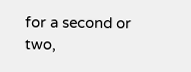for a second or two,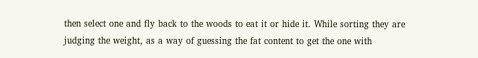then select one and fly back to the woods to eat it or hide it. While sorting they are judging the weight, as a way of guessing the fat content to get the one with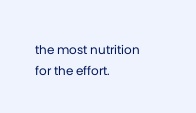the most nutrition for the effort.